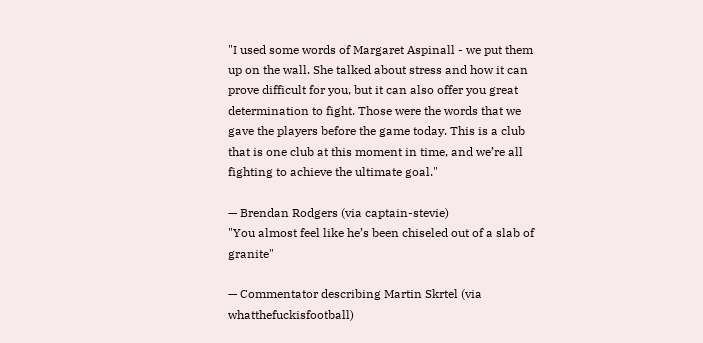"I used some words of Margaret Aspinall - we put them up on the wall. She talked about stress and how it can prove difficult for you, but it can also offer you great determination to fight. Those were the words that we gave the players before the game today. This is a club that is one club at this moment in time, and we’re all fighting to achieve the ultimate goal."

— Brendan Rodgers (via captain-stevie)
"You almost feel like he’s been chiseled out of a slab of granite"

— Commentator describing Martin Skrtel (via whatthefuckisfootball)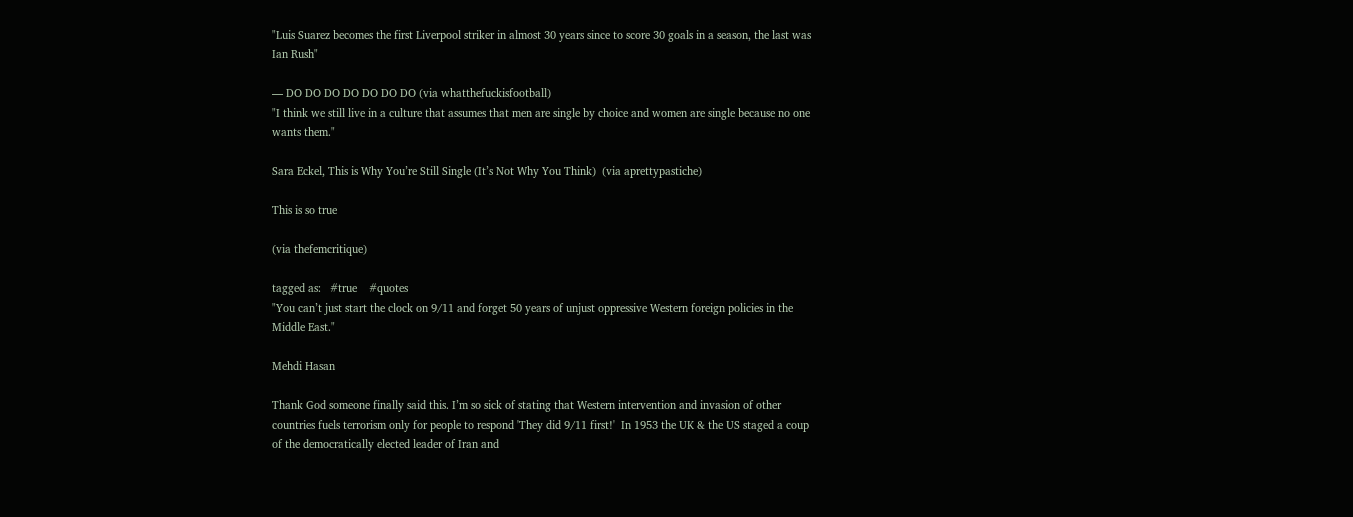"Luis Suarez becomes the first Liverpool striker in almost 30 years since to score 30 goals in a season, the last was Ian Rush"

— DO DO DO DO DO DO DO (via whatthefuckisfootball)
"I think we still live in a culture that assumes that men are single by choice and women are single because no one wants them."

Sara Eckel, This is Why You’re Still Single (It’s Not Why You Think)  (via aprettypastiche)

This is so true

(via thefemcritique)

tagged as:   #true    #quotes
"You can’t just start the clock on 9/11 and forget 50 years of unjust oppressive Western foreign policies in the Middle East."

Mehdi Hasan

Thank God someone finally said this. I’m so sick of stating that Western intervention and invasion of other countries fuels terrorism only for people to respond 'They did 9/11 first!'  In 1953 the UK & the US staged a coup of the democratically elected leader of Iran and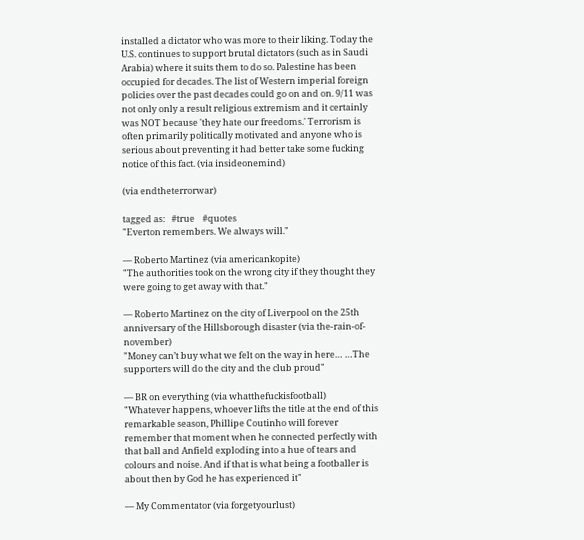installed a dictator who was more to their liking. Today the U.S. continues to support brutal dictators (such as in Saudi Arabia) where it suits them to do so. Palestine has been occupied for decades. The list of Western imperial foreign policies over the past decades could go on and on. 9/11 was not only only a result religious extremism and it certainly was NOT because 'they hate our freedoms.' Terrorism is often primarily politically motivated and anyone who is serious about preventing it had better take some fucking notice of this fact. (via insideonemind)

(via endtheterrorwar)

tagged as:   #true    #quotes
"Everton remembers. We always will."

— Roberto Martinez (via americankopite)
"The authorities took on the wrong city if they thought they were going to get away with that."

— Roberto Martinez on the city of Liverpool on the 25th anniversary of the Hillsborough disaster (via the-rain-of-november)
"Money can’t buy what we felt on the way in here… …The supporters will do the city and the club proud"

— BR on everything (via whatthefuckisfootball)
"Whatever happens, whoever lifts the title at the end of this remarkable season, Phillipe Coutinho will forever remember that moment when he connected perfectly with that ball and Anfield exploding into a hue of tears and colours and noise. And if that is what being a footballer is about then by God he has experienced it"

— My Commentator (via forgetyourlust)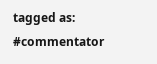tagged as:   #commentator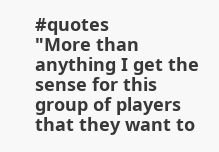#quotes
"More than anything I get the sense for this group of players that they want to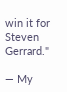win it for Steven Gerrard."

— My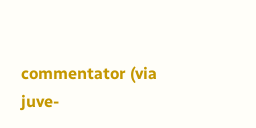commentator (via juve-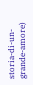storia-di-un-grande-amore)